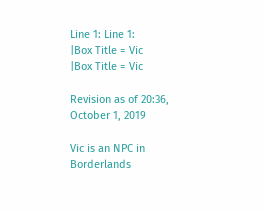Line 1: Line 1:
|Box Title = Vic
|Box Title = Vic

Revision as of 20:36, October 1, 2019

Vic is an NPC in Borderlands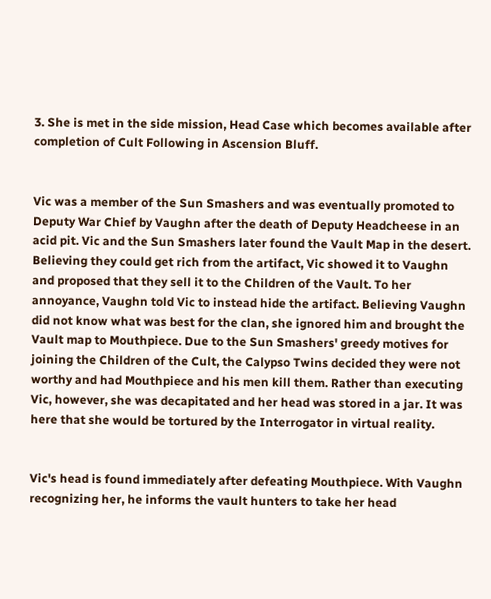3. She is met in the side mission, Head Case which becomes available after completion of Cult Following in Ascension Bluff.


Vic was a member of the Sun Smashers and was eventually promoted to Deputy War Chief by Vaughn after the death of Deputy Headcheese in an acid pit. Vic and the Sun Smashers later found the Vault Map in the desert. Believing they could get rich from the artifact, Vic showed it to Vaughn and proposed that they sell it to the Children of the Vault. To her annoyance, Vaughn told Vic to instead hide the artifact. Believing Vaughn did not know what was best for the clan, she ignored him and brought the Vault map to Mouthpiece. Due to the Sun Smashers' greedy motives for joining the Children of the Cult, the Calypso Twins decided they were not worthy and had Mouthpiece and his men kill them. Rather than executing Vic, however, she was decapitated and her head was stored in a jar. It was here that she would be tortured by the Interrogator in virtual reality.


Vic's head is found immediately after defeating Mouthpiece. With Vaughn recognizing her, he informs the vault hunters to take her head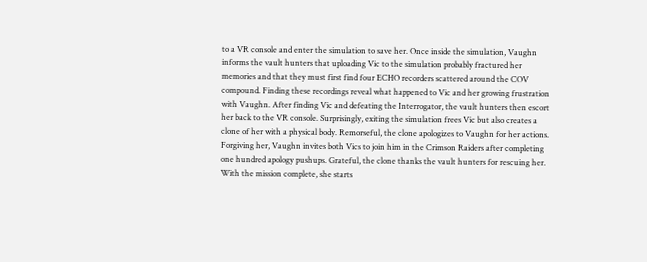to a VR console and enter the simulation to save her. Once inside the simulation, Vaughn informs the vault hunters that uploading Vic to the simulation probably fractured her memories and that they must first find four ECHO recorders scattered around the COV compound. Finding these recordings reveal what happened to Vic and her growing frustration with Vaughn. After finding Vic and defeating the Interrogator, the vault hunters then escort her back to the VR console. Surprisingly, exiting the simulation frees Vic but also creates a clone of her with a physical body. Remorseful, the clone apologizes to Vaughn for her actions. Forgiving her, Vaughn invites both Vics to join him in the Crimson Raiders after completing one hundred apology pushups. Grateful, the clone thanks the vault hunters for rescuing her. With the mission complete, she starts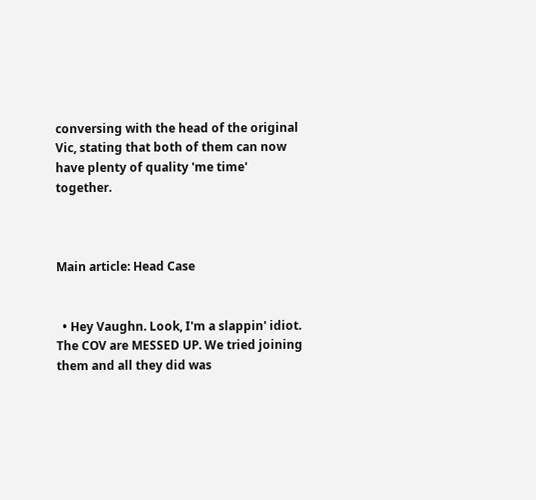conversing with the head of the original Vic, stating that both of them can now have plenty of quality 'me time' together.



Main article: Head Case


  • Hey Vaughn. Look, I'm a slappin' idiot. The COV are MESSED UP. We tried joining them and all they did was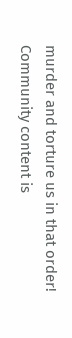murder and torture us in that order!
Community content is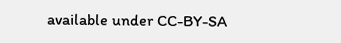available under CC-BY-SA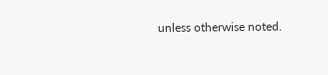unless otherwise noted.